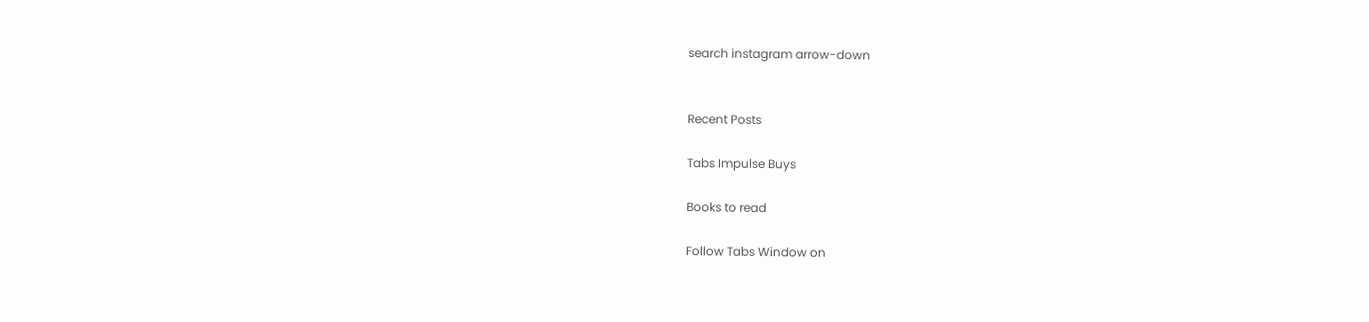search instagram arrow-down


Recent Posts

Tabs Impulse Buys

Books to read

Follow Tabs Window on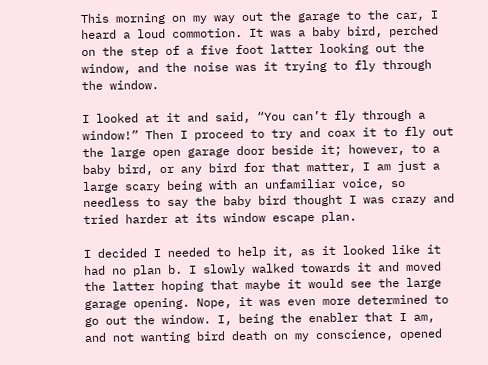This morning on my way out the garage to the car, I heard a loud commotion. It was a baby bird, perched on the step of a five foot latter looking out the window, and the noise was it trying to fly through the window.

I looked at it and said, “You can’t fly through a window!” Then I proceed to try and coax it to fly out the large open garage door beside it; however, to a baby bird, or any bird for that matter, I am just a large scary being with an unfamiliar voice, so needless to say the baby bird thought I was crazy and tried harder at its window escape plan.

I decided I needed to help it, as it looked like it had no plan b. I slowly walked towards it and moved the latter hoping that maybe it would see the large garage opening. Nope, it was even more determined to go out the window. I, being the enabler that I am, and not wanting bird death on my conscience, opened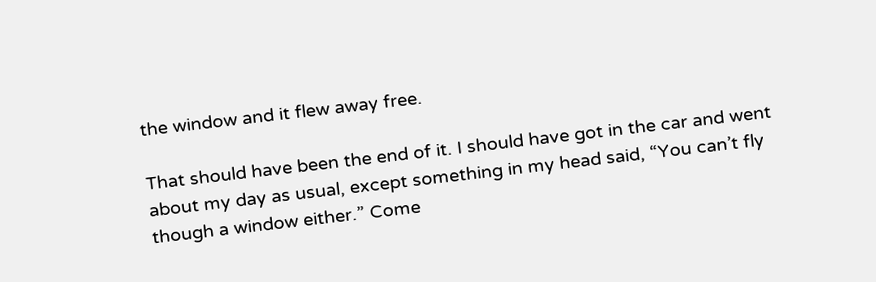the window and it flew away free.

That should have been the end of it. I should have got in the car and went about my day as usual, except something in my head said, “You can’t fly though a window either.” Come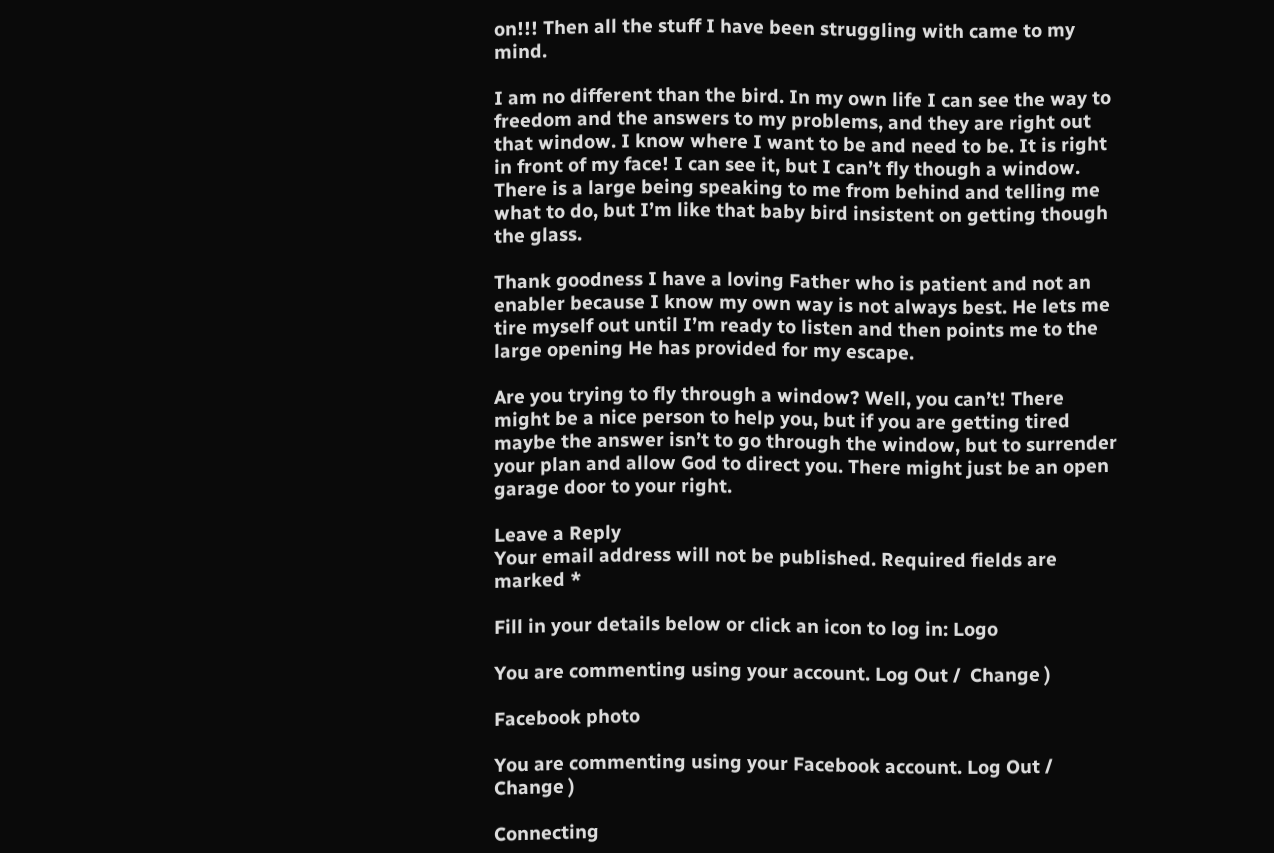on!!! Then all the stuff I have been struggling with came to my mind.

I am no different than the bird. In my own life I can see the way to freedom and the answers to my problems, and they are right out that window. I know where I want to be and need to be. It is right in front of my face! I can see it, but I can’t fly though a window. There is a large being speaking to me from behind and telling me what to do, but I’m like that baby bird insistent on getting though the glass.

Thank goodness I have a loving Father who is patient and not an enabler because I know my own way is not always best. He lets me tire myself out until I’m ready to listen and then points me to the large opening He has provided for my escape.

Are you trying to fly through a window? Well, you can’t! There might be a nice person to help you, but if you are getting tired maybe the answer isn’t to go through the window, but to surrender your plan and allow God to direct you. There might just be an open garage door to your right.

Leave a Reply
Your email address will not be published. Required fields are marked *

Fill in your details below or click an icon to log in: Logo

You are commenting using your account. Log Out /  Change )

Facebook photo

You are commenting using your Facebook account. Log Out /  Change )

Connecting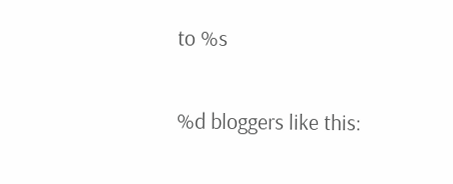to %s

%d bloggers like this: